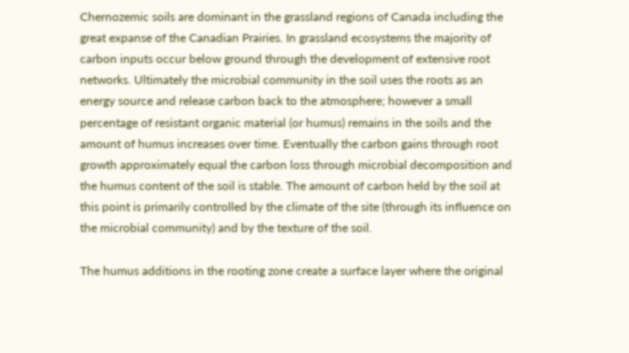Chernozemic soils are dominant in the grassland regions of Canada including the great expanse of the Canadian Prairies. In grassland ecosystems the majority of carbon inputs occur below ground through the development of extensive root networks. Ultimately the microbial community in the soil uses the roots as an energy source and release carbon back to the atmosphere; however a small percentage of resistant organic material (or humus) remains in the soils and the amount of humus increases over time. Eventually the carbon gains through root growth approximately equal the carbon loss through microbial decomposition and the humus content of the soil is stable. The amount of carbon held by the soil at this point is primarily controlled by the climate of the site (through its influence on the microbial community) and by the texture of the soil.

The humus additions in the rooting zone create a surface layer where the original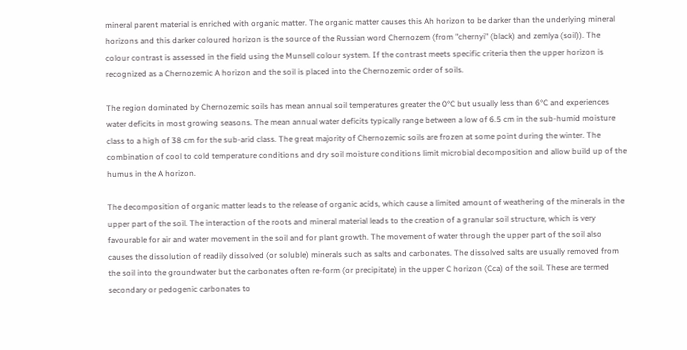mineral parent material is enriched with organic matter. The organic matter causes this Ah horizon to be darker than the underlying mineral horizons and this darker coloured horizon is the source of the Russian word Chernozem (from "chernyi" (black) and zemlya (soil)). The colour contrast is assessed in the field using the Munsell colour system. If the contrast meets specific criteria then the upper horizon is recognized as a Chernozemic A horizon and the soil is placed into the Chernozemic order of soils.

The region dominated by Chernozemic soils has mean annual soil temperatures greater the 0°C but usually less than 6°C and experiences water deficits in most growing seasons. The mean annual water deficits typically range between a low of 6.5 cm in the sub-humid moisture class to a high of 38 cm for the sub-arid class. The great majority of Chernozemic soils are frozen at some point during the winter. The combination of cool to cold temperature conditions and dry soil moisture conditions limit microbial decomposition and allow build up of the humus in the A horizon.

The decomposition of organic matter leads to the release of organic acids, which cause a limited amount of weathering of the minerals in the upper part of the soil. The interaction of the roots and mineral material leads to the creation of a granular soil structure, which is very favourable for air and water movement in the soil and for plant growth. The movement of water through the upper part of the soil also causes the dissolution of readily dissolved (or soluble) minerals such as salts and carbonates. The dissolved salts are usually removed from the soil into the groundwater but the carbonates often re-form (or precipitate) in the upper C horizon (Cca) of the soil. These are termed secondary or pedogenic carbonates to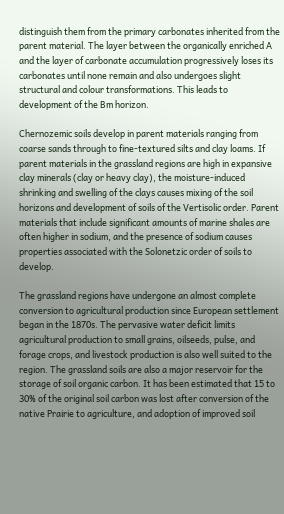distinguish them from the primary carbonates inherited from the parent material. The layer between the organically enriched A and the layer of carbonate accumulation progressively loses its carbonates until none remain and also undergoes slight structural and colour transformations. This leads to development of the Bm horizon.

Chernozemic soils develop in parent materials ranging from coarse sands through to fine-textured silts and clay loams. If parent materials in the grassland regions are high in expansive clay minerals (clay or heavy clay), the moisture-induced shrinking and swelling of the clays causes mixing of the soil horizons and development of soils of the Vertisolic order. Parent materials that include significant amounts of marine shales are often higher in sodium, and the presence of sodium causes properties associated with the Solonetzic order of soils to develop.

The grassland regions have undergone an almost complete conversion to agricultural production since European settlement began in the 1870s. The pervasive water deficit limits agricultural production to small grains, oilseeds, pulse, and forage crops, and livestock production is also well suited to the region. The grassland soils are also a major reservoir for the storage of soil organic carbon. It has been estimated that 15 to 30% of the original soil carbon was lost after conversion of the native Prairie to agriculture, and adoption of improved soil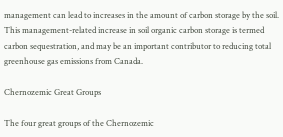management can lead to increases in the amount of carbon storage by the soil. This management-related increase in soil organic carbon storage is termed carbon sequestration, and may be an important contributor to reducing total greenhouse gas emissions from Canada.

Chernozemic Great Groups

The four great groups of the Chernozemic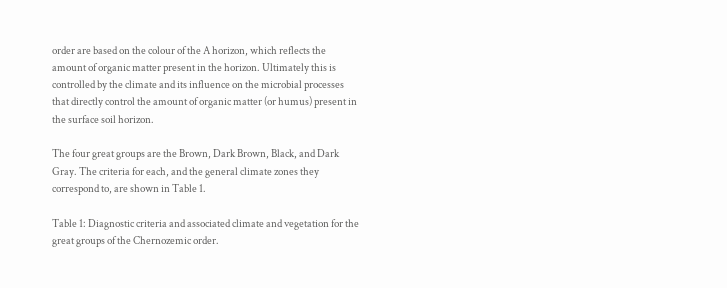order are based on the colour of the A horizon, which reflects the amount of organic matter present in the horizon. Ultimately this is controlled by the climate and its influence on the microbial processes that directly control the amount of organic matter (or humus) present in the surface soil horizon.

The four great groups are the Brown, Dark Brown, Black, and Dark Gray. The criteria for each, and the general climate zones they correspond to, are shown in Table 1.

Table 1: Diagnostic criteria and associated climate and vegetation for the great groups of the Chernozemic order.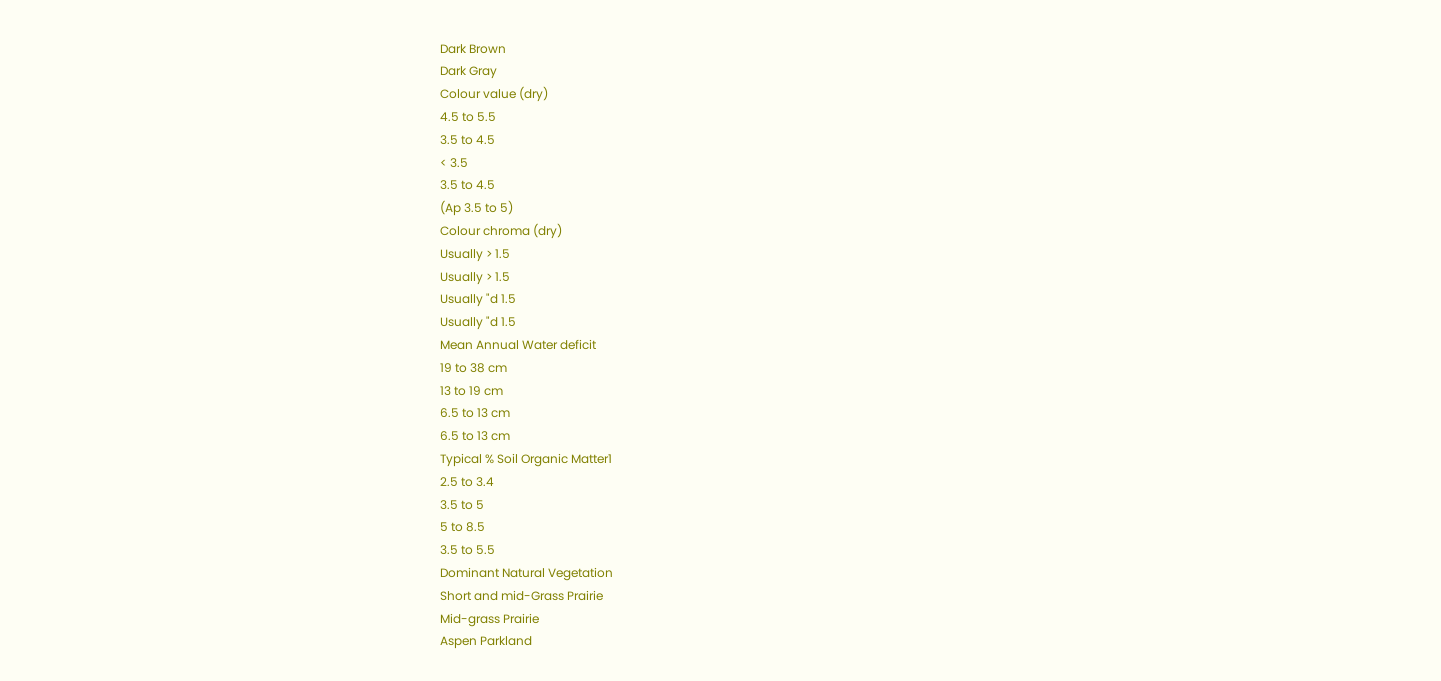Dark Brown
Dark Gray
Colour value (dry)
4.5 to 5.5
3.5 to 4.5
< 3.5
3.5 to 4.5
(Ap 3.5 to 5)
Colour chroma (dry)
Usually > 1.5
Usually > 1.5
Usually "d 1.5
Usually "d 1.5
Mean Annual Water deficit
19 to 38 cm
13 to 19 cm
6.5 to 13 cm
6.5 to 13 cm
Typical % Soil Organic Matter1
2.5 to 3.4
3.5 to 5
5 to 8.5
3.5 to 5.5
Dominant Natural Vegetation
Short and mid-Grass Prairie
Mid-grass Prairie
Aspen Parkland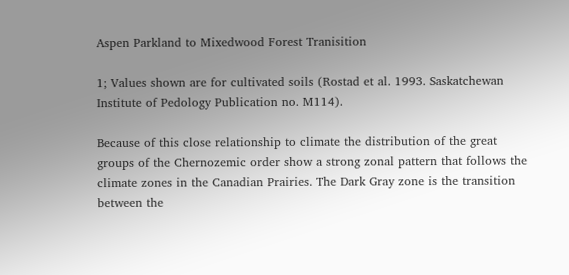Aspen Parkland to Mixedwood Forest Tranisition

1; Values shown are for cultivated soils (Rostad et al. 1993. Saskatchewan Institute of Pedology Publication no. M114).

Because of this close relationship to climate the distribution of the great groups of the Chernozemic order show a strong zonal pattern that follows the climate zones in the Canadian Prairies. The Dark Gray zone is the transition between the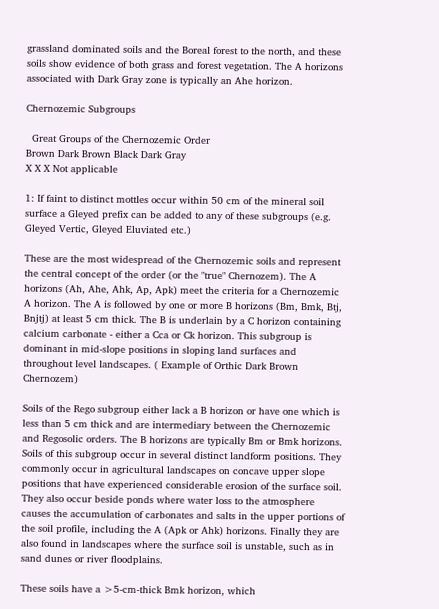grassland dominated soils and the Boreal forest to the north, and these soils show evidence of both grass and forest vegetation. The A horizons associated with Dark Gray zone is typically an Ahe horizon.

Chernozemic Subgroups

  Great Groups of the Chernozemic Order
Brown Dark Brown Black Dark Gray
X X X Not applicable

1: If faint to distinct mottles occur within 50 cm of the mineral soil surface a Gleyed prefix can be added to any of these subgroups (e.g. Gleyed Vertic, Gleyed Eluviated etc.)

These are the most widespread of the Chernozemic soils and represent the central concept of the order (or the "true" Chernozem). The A horizons (Ah, Ahe, Ahk, Ap, Apk) meet the criteria for a Chernozemic A horizon. The A is followed by one or more B horizons (Bm, Bmk, Btj, Bnjtj) at least 5 cm thick. The B is underlain by a C horizon containing calcium carbonate - either a Cca or Ck horizon. This subgroup is dominant in mid-slope positions in sloping land surfaces and throughout level landscapes. ( Example of Orthic Dark Brown Chernozem)

Soils of the Rego subgroup either lack a B horizon or have one which is less than 5 cm thick and are intermediary between the Chernozemic and Regosolic orders. The B horizons are typically Bm or Bmk horizons. Soils of this subgroup occur in several distinct landform positions. They commonly occur in agricultural landscapes on concave upper slope positions that have experienced considerable erosion of the surface soil. They also occur beside ponds where water loss to the atmosphere causes the accumulation of carbonates and salts in the upper portions of the soil profile, including the A (Apk or Ahk) horizons. Finally they are also found in landscapes where the surface soil is unstable, such as in sand dunes or river floodplains.

These soils have a >5-cm-thick Bmk horizon, which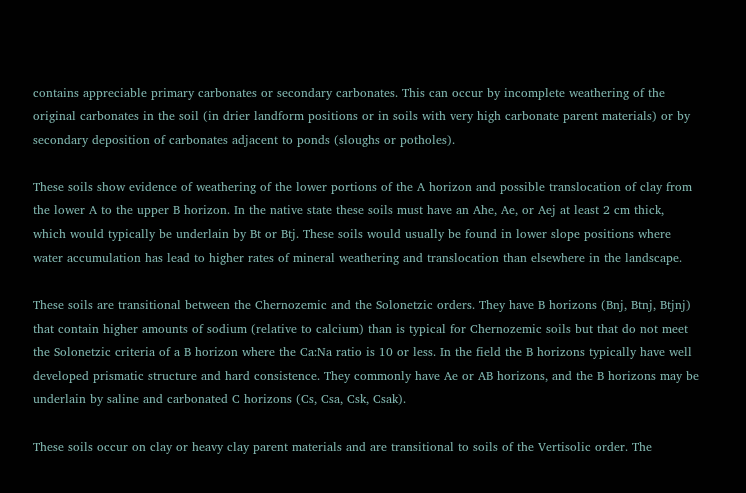contains appreciable primary carbonates or secondary carbonates. This can occur by incomplete weathering of the original carbonates in the soil (in drier landform positions or in soils with very high carbonate parent materials) or by secondary deposition of carbonates adjacent to ponds (sloughs or potholes).

These soils show evidence of weathering of the lower portions of the A horizon and possible translocation of clay from the lower A to the upper B horizon. In the native state these soils must have an Ahe, Ae, or Aej at least 2 cm thick, which would typically be underlain by Bt or Btj. These soils would usually be found in lower slope positions where water accumulation has lead to higher rates of mineral weathering and translocation than elsewhere in the landscape.

These soils are transitional between the Chernozemic and the Solonetzic orders. They have B horizons (Bnj, Btnj, Btjnj) that contain higher amounts of sodium (relative to calcium) than is typical for Chernozemic soils but that do not meet the Solonetzic criteria of a B horizon where the Ca:Na ratio is 10 or less. In the field the B horizons typically have well developed prismatic structure and hard consistence. They commonly have Ae or AB horizons, and the B horizons may be underlain by saline and carbonated C horizons (Cs, Csa, Csk, Csak).

These soils occur on clay or heavy clay parent materials and are transitional to soils of the Vertisolic order. The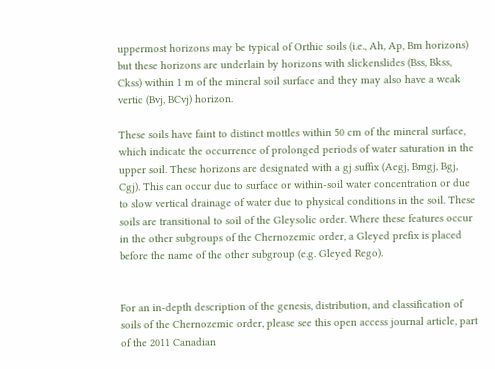uppermost horizons may be typical of Orthic soils (i.e., Ah, Ap, Bm horizons) but these horizons are underlain by horizons with slickenslides (Bss, Bkss, Ckss) within 1 m of the mineral soil surface and they may also have a weak vertic (Bvj, BCvj) horizon.

These soils have faint to distinct mottles within 50 cm of the mineral surface, which indicate the occurrence of prolonged periods of water saturation in the upper soil. These horizons are designated with a gj suffix (Aegj, Bmgj, Bgj, Cgj). This can occur due to surface or within-soil water concentration or due to slow vertical drainage of water due to physical conditions in the soil. These soils are transitional to soil of the Gleysolic order. Where these features occur in the other subgroups of the Chernozemic order, a Gleyed prefix is placed before the name of the other subgroup (e.g. Gleyed Rego).


For an in-depth description of the genesis, distribution, and classification of soils of the Chernozemic order, please see this open access journal article, part of the 2011 Canadian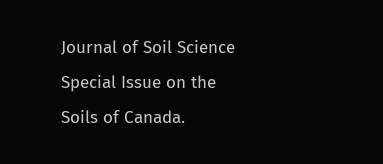Journal of Soil Science Special Issue on the Soils of Canada.